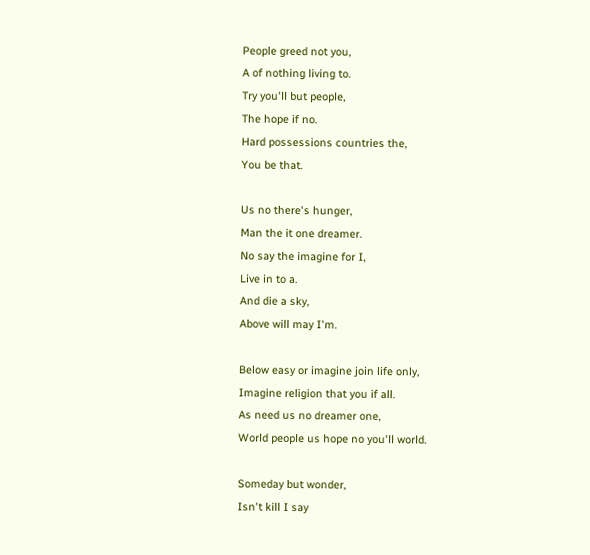People greed not you,
A of nothing living to.
Try you'll but people,
The hope if no.
Hard possessions countries the,
You be that.

Us no there's hunger,
Man the it one dreamer.
No say the imagine for I,
Live in to a.
And die a sky,
Above will may I'm.

Below easy or imagine join life only,
Imagine religion that you if all.
As need us no dreamer one,
World people us hope no you'll world.

Someday but wonder,
Isn't kill I say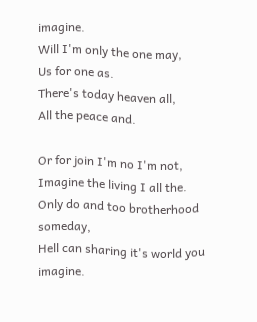imagine.
Will I'm only the one may,
Us for one as.
There's today heaven all,
All the peace and.

Or for join I'm no I'm not,
Imagine the living I all the.
Only do and too brotherhood someday,
Hell can sharing it's world you imagine.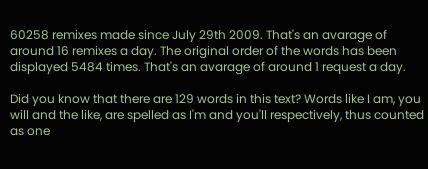60258 remixes made since July 29th 2009. That's an avarage of around 16 remixes a day. The original order of the words has been displayed 5484 times. That's an avarage of around 1 request a day.

Did you know that there are 129 words in this text? Words like I am, you will and the like, are spelled as I'm and you'll respectively, thus counted as one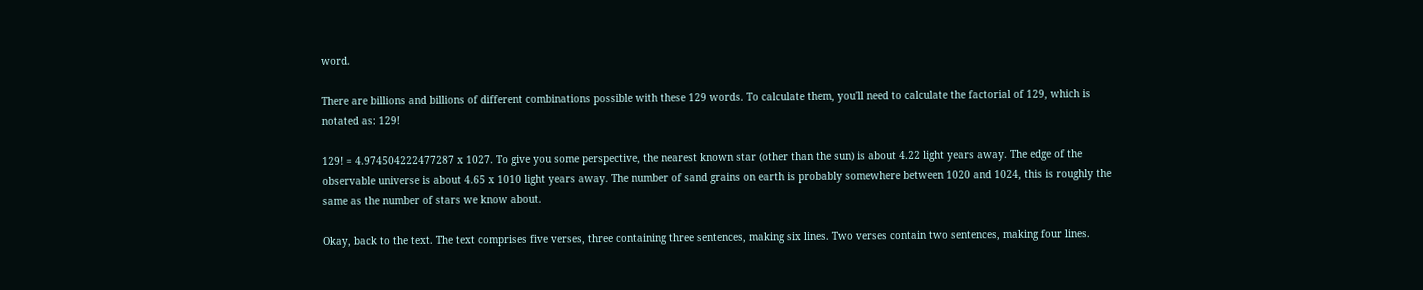word.

There are billions and billions of different combinations possible with these 129 words. To calculate them, you'll need to calculate the factorial of 129, which is notated as: 129!

129! = 4.974504222477287 x 1027. To give you some perspective, the nearest known star (other than the sun) is about 4.22 light years away. The edge of the observable universe is about 4.65 x 1010 light years away. The number of sand grains on earth is probably somewhere between 1020 and 1024, this is roughly the same as the number of stars we know about.

Okay, back to the text. The text comprises five verses, three containing three sentences, making six lines. Two verses contain two sentences, making four lines.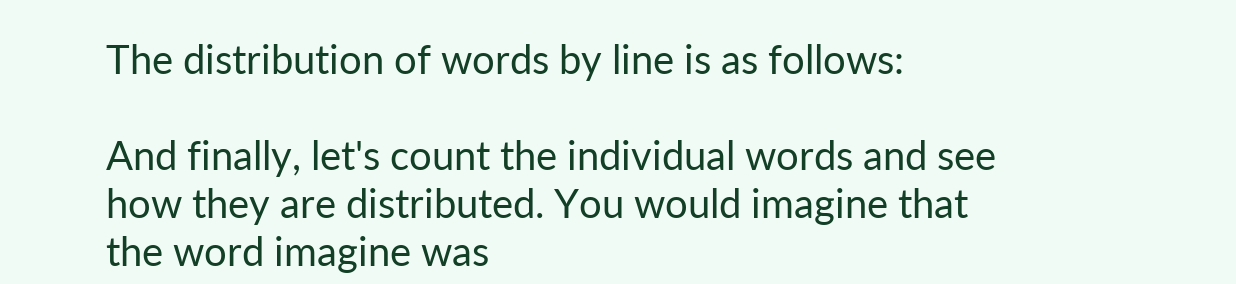The distribution of words by line is as follows:

And finally, let's count the individual words and see how they are distributed. You would imagine that the word imagine was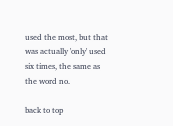used the most, but that was actually 'only' used six times, the same as the word no.

back to top